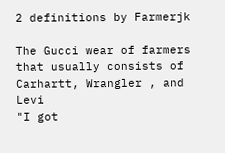2 definitions by Farmerjk

The Gucci wear of farmers that usually consists of Carhartt, Wrangler , and Levi
"I got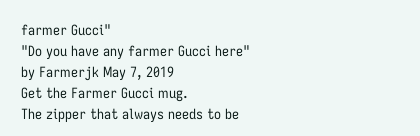farmer Gucci"
"Do you have any farmer Gucci here"
by Farmerjk May 7, 2019
Get the Farmer Gucci mug.
The zipper that always needs to be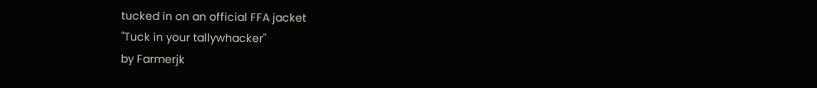tucked in on an official FFA jacket
"Tuck in your tallywhacker"
by Farmerjk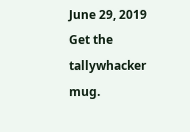June 29, 2019
Get the tallywhacker mug.